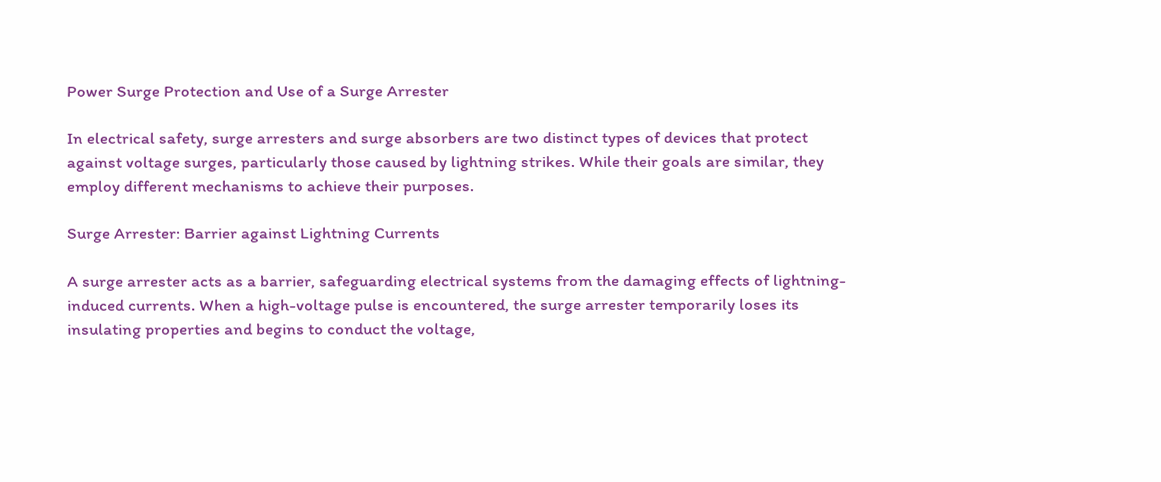Power Surge Protection and Use of a Surge Arrester

In electrical safety, surge arresters and surge absorbers are two distinct types of devices that protect against voltage surges, particularly those caused by lightning strikes. While their goals are similar, they employ different mechanisms to achieve their purposes.

Surge Arrester: Barrier against Lightning Currents

A surge arrester acts as a barrier, safeguarding electrical systems from the damaging effects of lightning-induced currents. When a high-voltage pulse is encountered, the surge arrester temporarily loses its insulating properties and begins to conduct the voltage,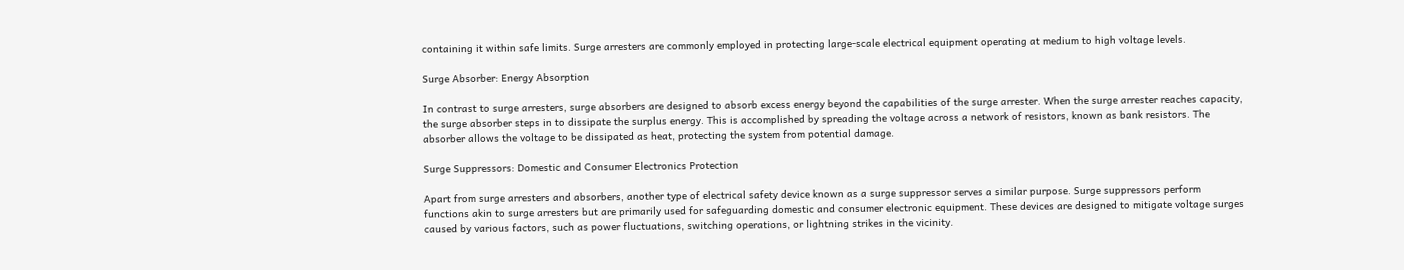containing it within safe limits. Surge arresters are commonly employed in protecting large-scale electrical equipment operating at medium to high voltage levels.

Surge Absorber: Energy Absorption

In contrast to surge arresters, surge absorbers are designed to absorb excess energy beyond the capabilities of the surge arrester. When the surge arrester reaches capacity, the surge absorber steps in to dissipate the surplus energy. This is accomplished by spreading the voltage across a network of resistors, known as bank resistors. The absorber allows the voltage to be dissipated as heat, protecting the system from potential damage.

Surge Suppressors: Domestic and Consumer Electronics Protection

Apart from surge arresters and absorbers, another type of electrical safety device known as a surge suppressor serves a similar purpose. Surge suppressors perform functions akin to surge arresters but are primarily used for safeguarding domestic and consumer electronic equipment. These devices are designed to mitigate voltage surges caused by various factors, such as power fluctuations, switching operations, or lightning strikes in the vicinity.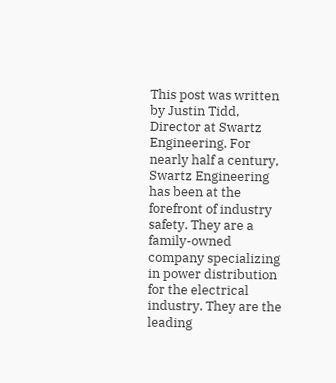This post was written by Justin Tidd, Director at Swartz Engineering. For nearly half a century, Swartz Engineering has been at the forefront of industry safety. They are a family-owned company specializing in power distribution for the electrical industry. They are the leading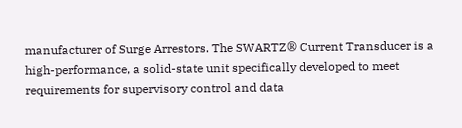manufacturer of Surge Arrestors. The SWARTZ® Current Transducer is a high-performance, a solid-state unit specifically developed to meet requirements for supervisory control and data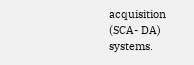acquisition (SCA- DA) systems.